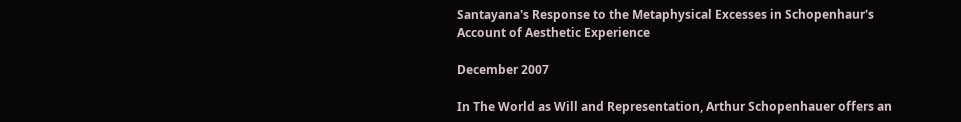Santayana's Response to the Metaphysical Excesses in Schopenhaur's Account of Aesthetic Experience

December 2007

In The World as Will and Representation, Arthur Schopenhauer offers an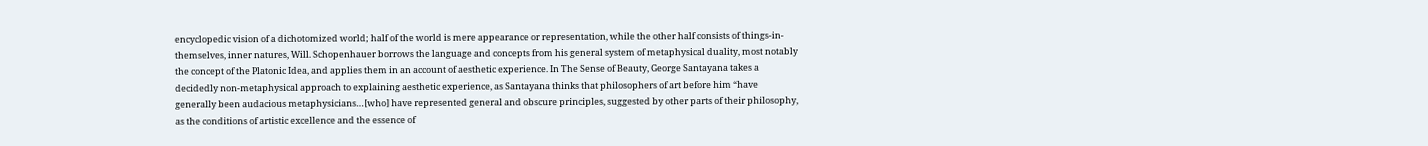encyclopedic vision of a dichotomized world; half of the world is mere appearance or representation, while the other half consists of things-in-themselves, inner natures, Will. Schopenhauer borrows the language and concepts from his general system of metaphysical duality, most notably the concept of the Platonic Idea, and applies them in an account of aesthetic experience. In The Sense of Beauty, George Santayana takes a decidedly non-metaphysical approach to explaining aesthetic experience, as Santayana thinks that philosophers of art before him “have generally been audacious metaphysicians…[who] have represented general and obscure principles, suggested by other parts of their philosophy, as the conditions of artistic excellence and the essence of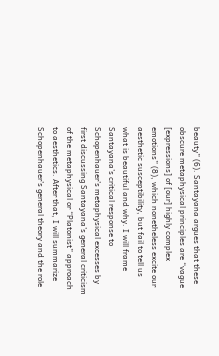beauty” (6). Santayana argues that these obscure metaphysical principles are “vague [expressions] of [our] highly complex emotions” (8), which nonetheless excite our aesthetic susceptibility, but fail to tell us what is beautiful and why. I will frame Santayana’s critical response to Schopenhauer’s metaphysical excesses by first discussing Santayana’s general criticism of the metaphysical or “Platonist” approach to aesthetics. After that, I will summarize Schopenhauer’s general theory and the role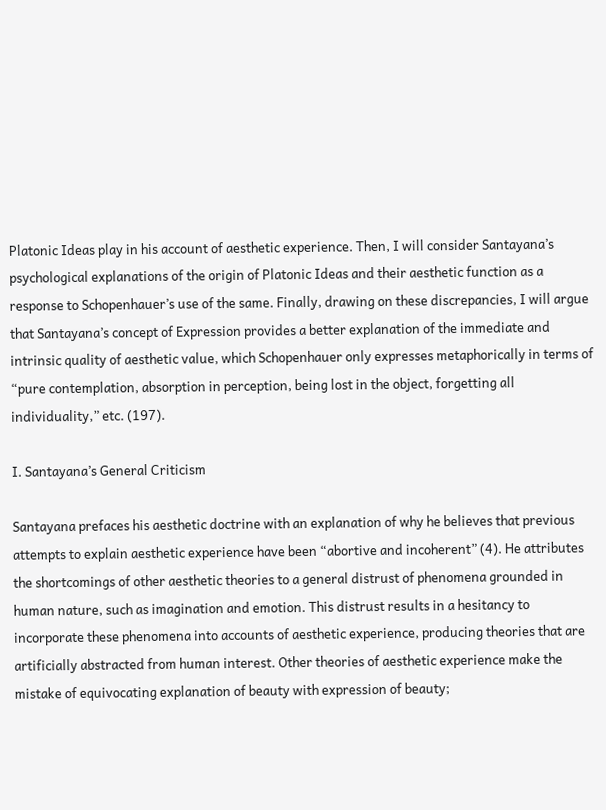Platonic Ideas play in his account of aesthetic experience. Then, I will consider Santayana’s psychological explanations of the origin of Platonic Ideas and their aesthetic function as a response to Schopenhauer’s use of the same. Finally, drawing on these discrepancies, I will argue that Santayana’s concept of Expression provides a better explanation of the immediate and intrinsic quality of aesthetic value, which Schopenhauer only expresses metaphorically in terms of “pure contemplation, absorption in perception, being lost in the object, forgetting all individuality,” etc. (197).

I. Santayana’s General Criticism

Santayana prefaces his aesthetic doctrine with an explanation of why he believes that previous attempts to explain aesthetic experience have been “abortive and incoherent” (4). He attributes the shortcomings of other aesthetic theories to a general distrust of phenomena grounded in human nature, such as imagination and emotion. This distrust results in a hesitancy to incorporate these phenomena into accounts of aesthetic experience, producing theories that are artificially abstracted from human interest. Other theories of aesthetic experience make the mistake of equivocating explanation of beauty with expression of beauty;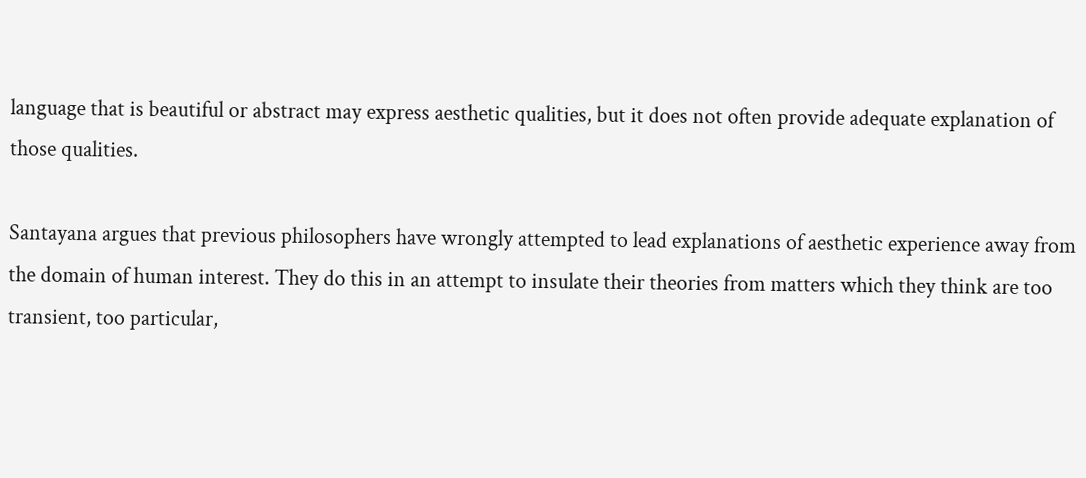language that is beautiful or abstract may express aesthetic qualities, but it does not often provide adequate explanation of those qualities.

Santayana argues that previous philosophers have wrongly attempted to lead explanations of aesthetic experience away from the domain of human interest. They do this in an attempt to insulate their theories from matters which they think are too transient, too particular,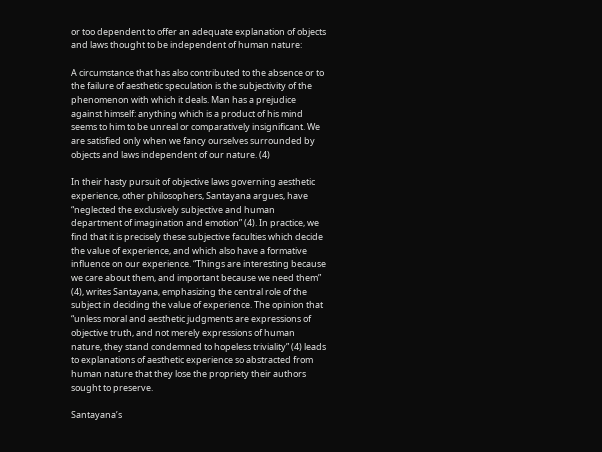or too dependent to offer an adequate explanation of objects and laws thought to be independent of human nature:

A circumstance that has also contributed to the absence or to the failure of aesthetic speculation is the subjectivity of the phenomenon with which it deals. Man has a prejudice against himself: anything which is a product of his mind seems to him to be unreal or comparatively insignificant. We are satisfied only when we fancy ourselves surrounded by objects and laws independent of our nature. (4)

In their hasty pursuit of objective laws governing aesthetic experience, other philosophers, Santayana argues, have “neglected the exclusively subjective and human department of imagination and emotion” (4). In practice, we find that it is precisely these subjective faculties which decide the value of experience, and which also have a formative influence on our experience. “Things are interesting because we care about them, and important because we need them” (4), writes Santayana, emphasizing the central role of the subject in deciding the value of experience. The opinion that “unless moral and aesthetic judgments are expressions of objective truth, and not merely expressions of human nature, they stand condemned to hopeless triviality” (4) leads to explanations of aesthetic experience so abstracted from human nature that they lose the propriety their authors sought to preserve.

Santayana’s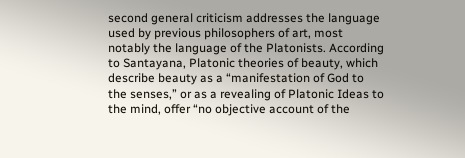second general criticism addresses the language used by previous philosophers of art, most notably the language of the Platonists. According to Santayana, Platonic theories of beauty, which describe beauty as a “manifestation of God to the senses,” or as a revealing of Platonic Ideas to the mind, offer “no objective account of the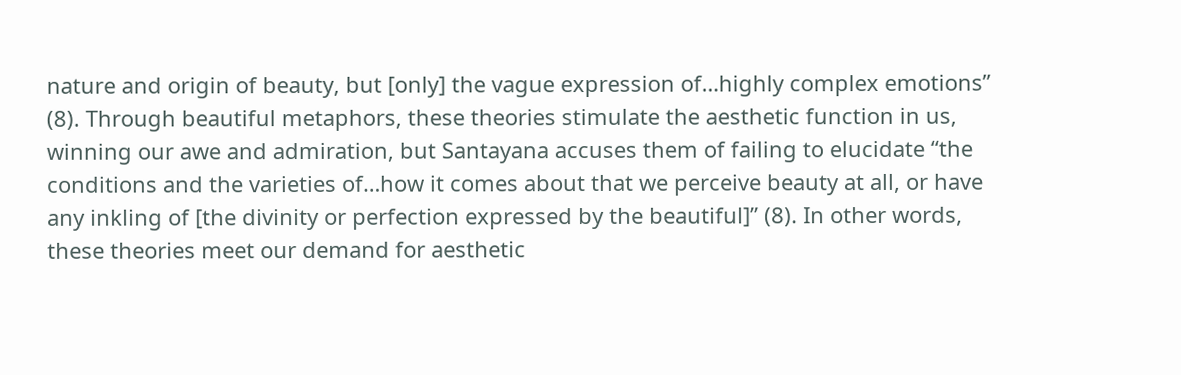nature and origin of beauty, but [only] the vague expression of…highly complex emotions” (8). Through beautiful metaphors, these theories stimulate the aesthetic function in us, winning our awe and admiration, but Santayana accuses them of failing to elucidate “the conditions and the varieties of…how it comes about that we perceive beauty at all, or have any inkling of [the divinity or perfection expressed by the beautiful]” (8). In other words, these theories meet our demand for aesthetic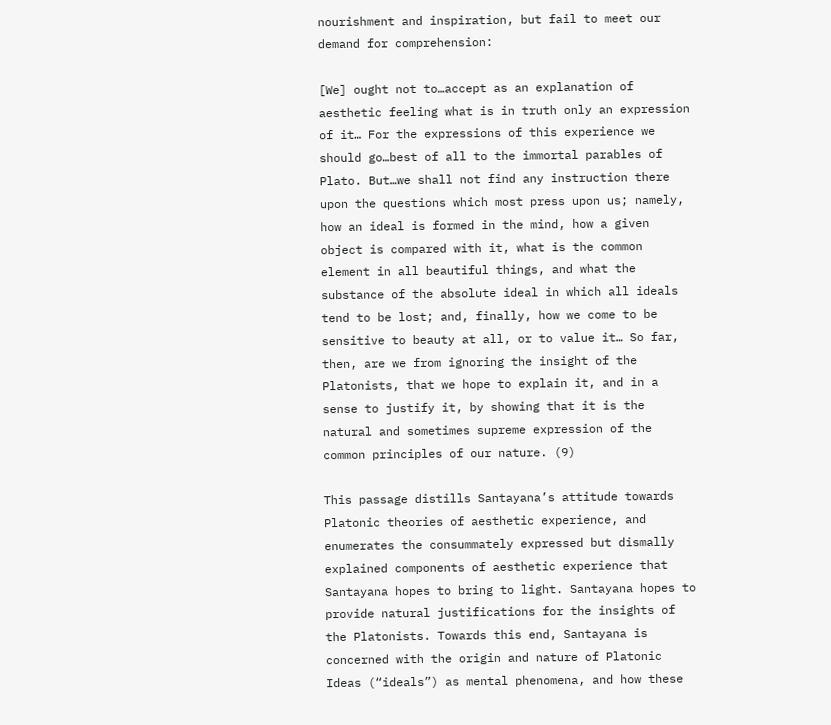nourishment and inspiration, but fail to meet our demand for comprehension:

[We] ought not to…accept as an explanation of aesthetic feeling what is in truth only an expression of it… For the expressions of this experience we should go…best of all to the immortal parables of Plato. But…we shall not find any instruction there upon the questions which most press upon us; namely, how an ideal is formed in the mind, how a given object is compared with it, what is the common element in all beautiful things, and what the substance of the absolute ideal in which all ideals tend to be lost; and, finally, how we come to be sensitive to beauty at all, or to value it… So far, then, are we from ignoring the insight of the Platonists, that we hope to explain it, and in a sense to justify it, by showing that it is the natural and sometimes supreme expression of the common principles of our nature. (9)

This passage distills Santayana’s attitude towards Platonic theories of aesthetic experience, and enumerates the consummately expressed but dismally explained components of aesthetic experience that Santayana hopes to bring to light. Santayana hopes to provide natural justifications for the insights of the Platonists. Towards this end, Santayana is concerned with the origin and nature of Platonic Ideas (“ideals”) as mental phenomena, and how these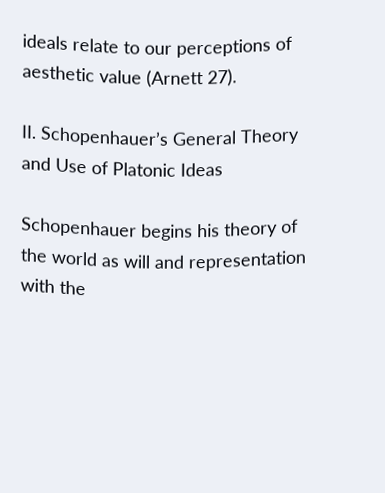ideals relate to our perceptions of aesthetic value (Arnett 27).

II. Schopenhauer’s General Theory and Use of Platonic Ideas

Schopenhauer begins his theory of the world as will and representation with the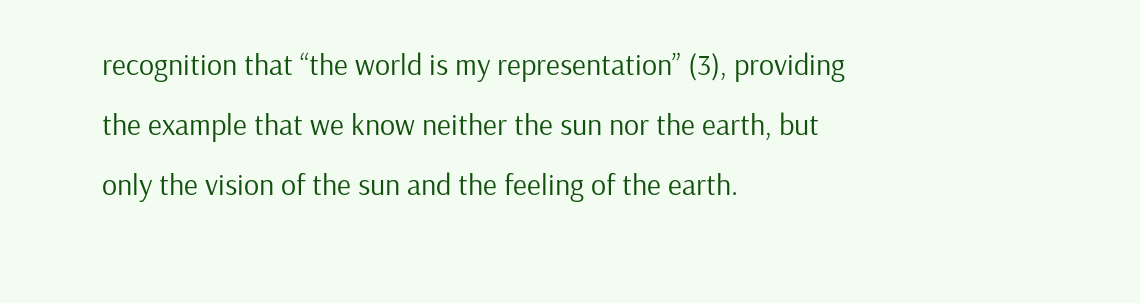recognition that “the world is my representation” (3), providing the example that we know neither the sun nor the earth, but only the vision of the sun and the feeling of the earth.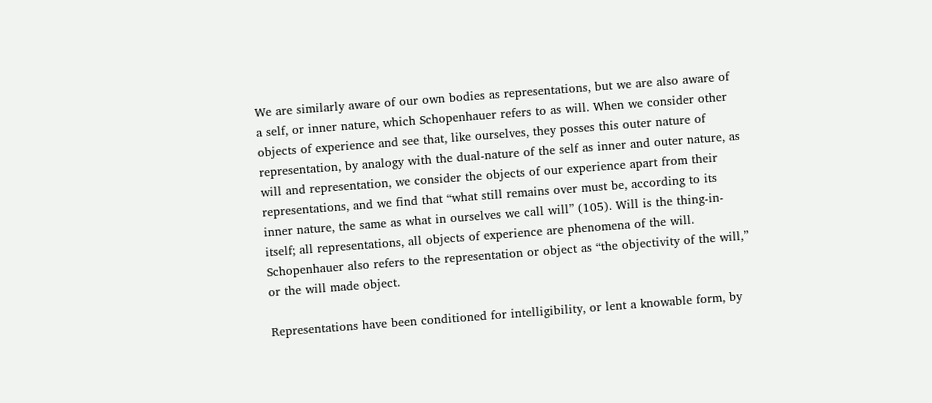We are similarly aware of our own bodies as representations, but we are also aware of a self, or inner nature, which Schopenhauer refers to as will. When we consider other objects of experience and see that, like ourselves, they posses this outer nature of representation, by analogy with the dual-nature of the self as inner and outer nature, as will and representation, we consider the objects of our experience apart from their representations, and we find that “what still remains over must be, according to its inner nature, the same as what in ourselves we call will” (105). Will is the thing-in-itself; all representations, all objects of experience are phenomena of the will. Schopenhauer also refers to the representation or object as “the objectivity of the will,” or the will made object.

Representations have been conditioned for intelligibility, or lent a knowable form, by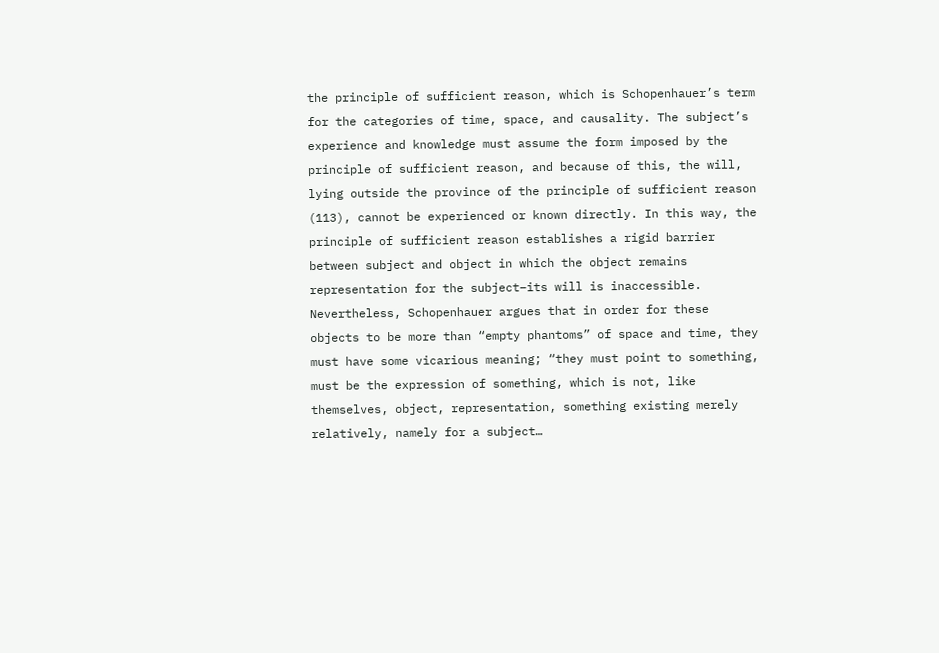the principle of sufficient reason, which is Schopenhauer’s term for the categories of time, space, and causality. The subject’s experience and knowledge must assume the form imposed by the principle of sufficient reason, and because of this, the will, lying outside the province of the principle of sufficient reason (113), cannot be experienced or known directly. In this way, the principle of sufficient reason establishes a rigid barrier between subject and object in which the object remains representation for the subject–its will is inaccessible. Nevertheless, Schopenhauer argues that in order for these objects to be more than “empty phantoms” of space and time, they must have some vicarious meaning; “they must point to something, must be the expression of something, which is not, like themselves, object, representation, something existing merely relatively, namely for a subject…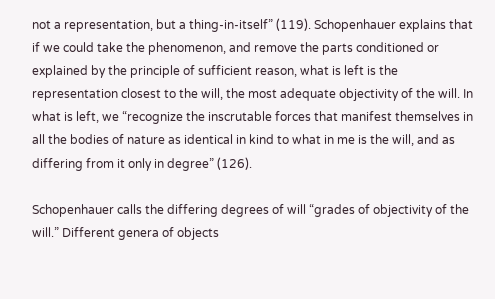not a representation, but a thing-in-itself” (119). Schopenhauer explains that if we could take the phenomenon, and remove the parts conditioned or explained by the principle of sufficient reason, what is left is the representation closest to the will, the most adequate objectivity of the will. In what is left, we “recognize the inscrutable forces that manifest themselves in all the bodies of nature as identical in kind to what in me is the will, and as differing from it only in degree” (126).

Schopenhauer calls the differing degrees of will “grades of objectivity of the will.” Different genera of objects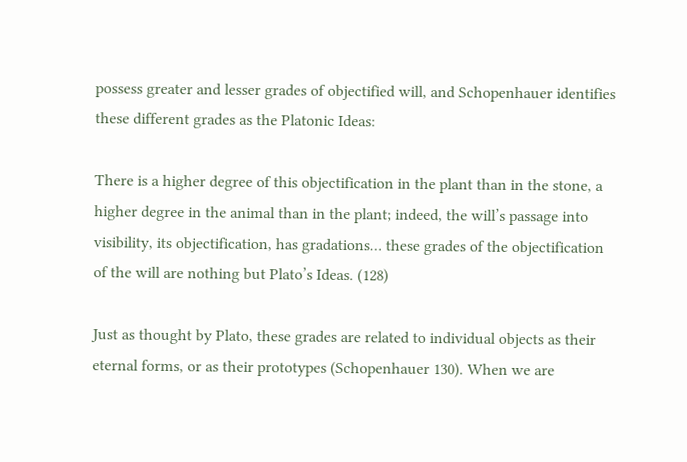possess greater and lesser grades of objectified will, and Schopenhauer identifies these different grades as the Platonic Ideas:

There is a higher degree of this objectification in the plant than in the stone, a higher degree in the animal than in the plant; indeed, the will’s passage into visibility, its objectification, has gradations… these grades of the objectification of the will are nothing but Plato’s Ideas. (128)

Just as thought by Plato, these grades are related to individual objects as their eternal forms, or as their prototypes (Schopenhauer 130). When we are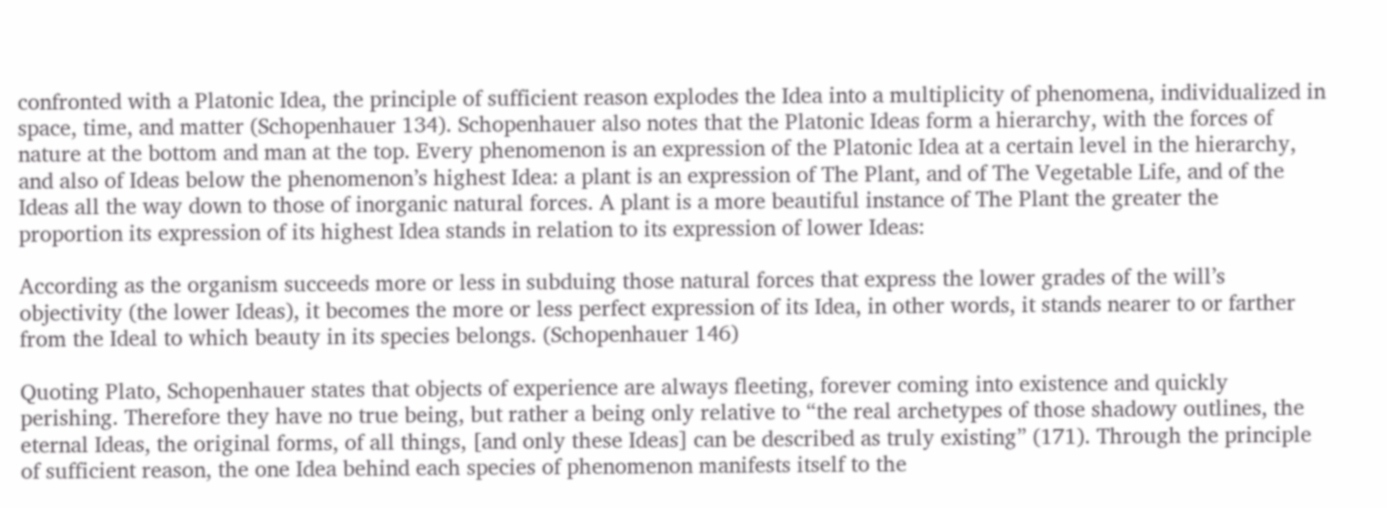confronted with a Platonic Idea, the principle of sufficient reason explodes the Idea into a multiplicity of phenomena, individualized in space, time, and matter (Schopenhauer 134). Schopenhauer also notes that the Platonic Ideas form a hierarchy, with the forces of nature at the bottom and man at the top. Every phenomenon is an expression of the Platonic Idea at a certain level in the hierarchy, and also of Ideas below the phenomenon’s highest Idea: a plant is an expression of The Plant, and of The Vegetable Life, and of the Ideas all the way down to those of inorganic natural forces. A plant is a more beautiful instance of The Plant the greater the proportion its expression of its highest Idea stands in relation to its expression of lower Ideas:

According as the organism succeeds more or less in subduing those natural forces that express the lower grades of the will’s objectivity (the lower Ideas), it becomes the more or less perfect expression of its Idea, in other words, it stands nearer to or farther from the Ideal to which beauty in its species belongs. (Schopenhauer 146)

Quoting Plato, Schopenhauer states that objects of experience are always fleeting, forever coming into existence and quickly perishing. Therefore they have no true being, but rather a being only relative to “the real archetypes of those shadowy outlines, the eternal Ideas, the original forms, of all things, [and only these Ideas] can be described as truly existing” (171). Through the principle of sufficient reason, the one Idea behind each species of phenomenon manifests itself to the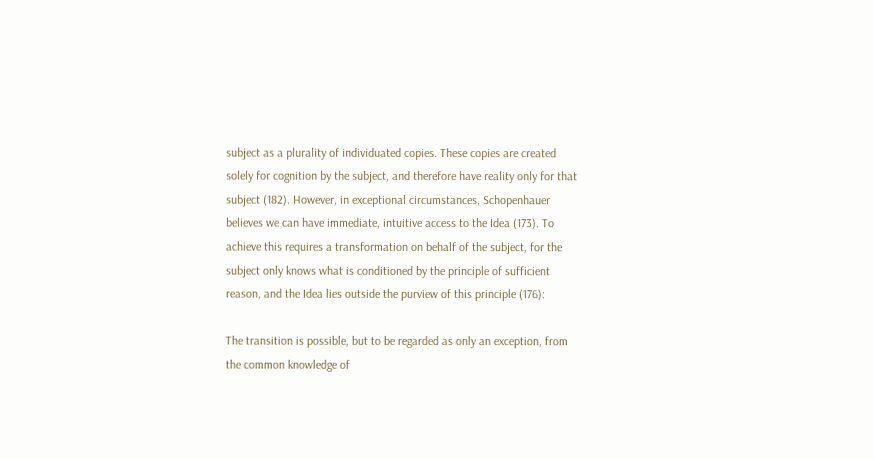subject as a plurality of individuated copies. These copies are created solely for cognition by the subject, and therefore have reality only for that subject (182). However, in exceptional circumstances, Schopenhauer believes we can have immediate, intuitive access to the Idea (173). To achieve this requires a transformation on behalf of the subject, for the subject only knows what is conditioned by the principle of sufficient reason, and the Idea lies outside the purview of this principle (176):

The transition is possible, but to be regarded as only an exception, from the common knowledge of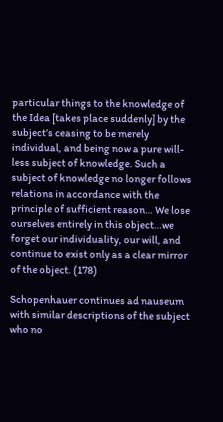particular things to the knowledge of the Idea [takes place suddenly] by the subject’s ceasing to be merely individual, and being now a pure will-less subject of knowledge. Such a subject of knowledge no longer follows relations in accordance with the principle of sufficient reason… We lose ourselves entirely in this object…we forget our individuality, our will, and continue to exist only as a clear mirror of the object. (178)

Schopenhauer continues ad nauseum with similar descriptions of the subject who no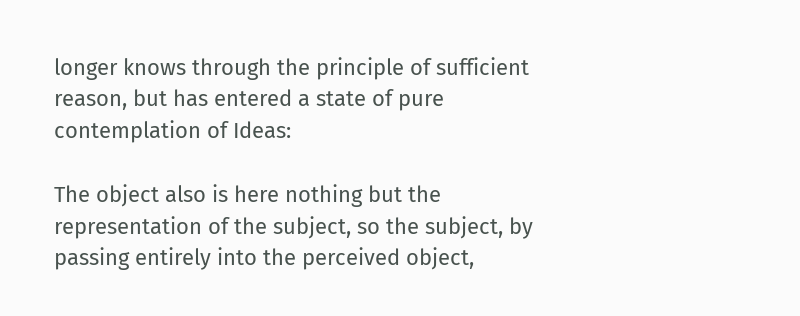longer knows through the principle of sufficient reason, but has entered a state of pure contemplation of Ideas:

The object also is here nothing but the representation of the subject, so the subject, by passing entirely into the perceived object,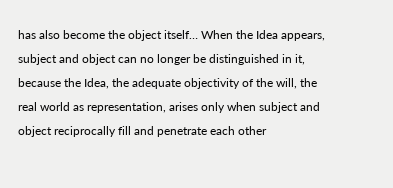has also become the object itself… When the Idea appears, subject and object can no longer be distinguished in it, because the Idea, the adequate objectivity of the will, the real world as representation, arises only when subject and object reciprocally fill and penetrate each other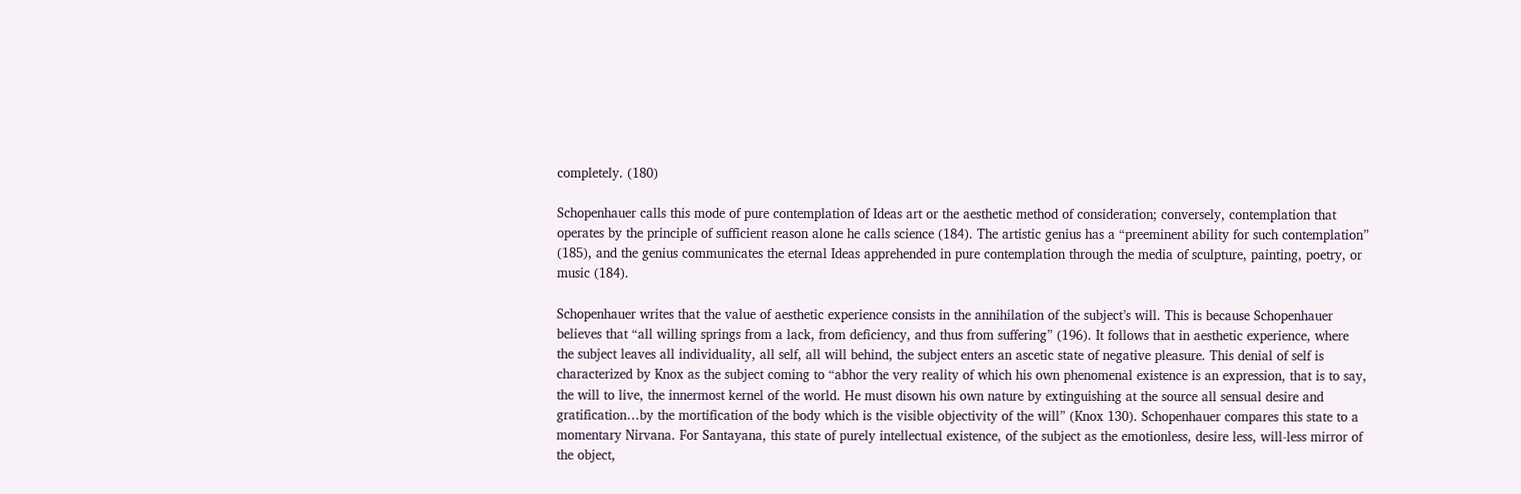completely. (180)

Schopenhauer calls this mode of pure contemplation of Ideas art or the aesthetic method of consideration; conversely, contemplation that operates by the principle of sufficient reason alone he calls science (184). The artistic genius has a “preeminent ability for such contemplation” (185), and the genius communicates the eternal Ideas apprehended in pure contemplation through the media of sculpture, painting, poetry, or music (184).

Schopenhauer writes that the value of aesthetic experience consists in the annihilation of the subject’s will. This is because Schopenhauer believes that “all willing springs from a lack, from deficiency, and thus from suffering” (196). It follows that in aesthetic experience, where the subject leaves all individuality, all self, all will behind, the subject enters an ascetic state of negative pleasure. This denial of self is characterized by Knox as the subject coming to “abhor the very reality of which his own phenomenal existence is an expression, that is to say, the will to live, the innermost kernel of the world. He must disown his own nature by extinguishing at the source all sensual desire and gratification…by the mortification of the body which is the visible objectivity of the will” (Knox 130). Schopenhauer compares this state to a momentary Nirvana. For Santayana, this state of purely intellectual existence, of the subject as the emotionless, desire less, will-less mirror of the object,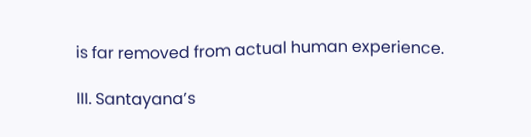is far removed from actual human experience.

III. Santayana’s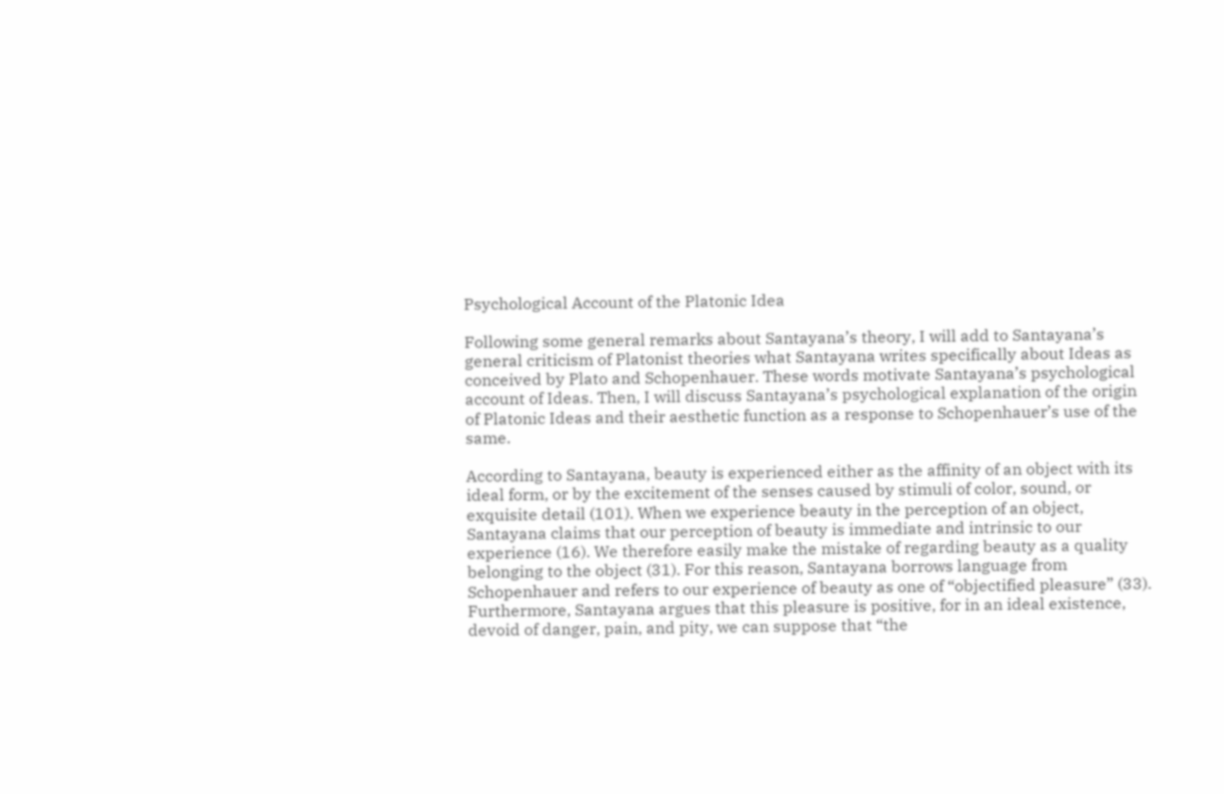Psychological Account of the Platonic Idea

Following some general remarks about Santayana’s theory, I will add to Santayana’s general criticism of Platonist theories what Santayana writes specifically about Ideas as conceived by Plato and Schopenhauer. These words motivate Santayana’s psychological account of Ideas. Then, I will discuss Santayana’s psychological explanation of the origin of Platonic Ideas and their aesthetic function as a response to Schopenhauer’s use of the same.

According to Santayana, beauty is experienced either as the affinity of an object with its ideal form, or by the excitement of the senses caused by stimuli of color, sound, or exquisite detail (101). When we experience beauty in the perception of an object, Santayana claims that our perception of beauty is immediate and intrinsic to our experience (16). We therefore easily make the mistake of regarding beauty as a quality belonging to the object (31). For this reason, Santayana borrows language from Schopenhauer and refers to our experience of beauty as one of “objectified pleasure” (33). Furthermore, Santayana argues that this pleasure is positive, for in an ideal existence, devoid of danger, pain, and pity, we can suppose that “the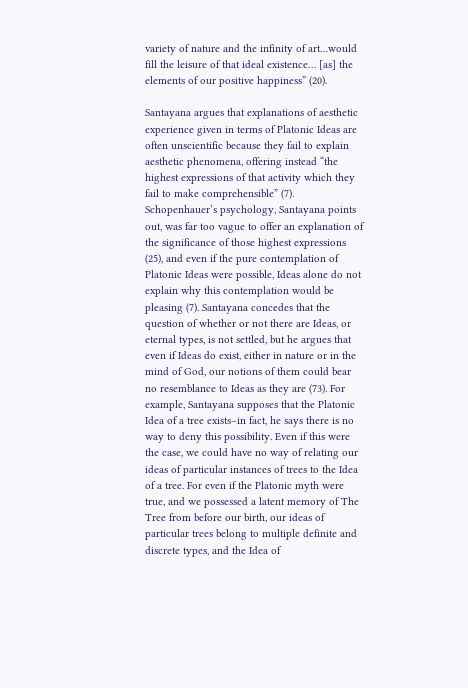variety of nature and the infinity of art…would fill the leisure of that ideal existence… [as] the elements of our positive happiness” (20).

Santayana argues that explanations of aesthetic experience given in terms of Platonic Ideas are often unscientific because they fail to explain aesthetic phenomena, offering instead “the highest expressions of that activity which they fail to make comprehensible” (7). Schopenhauer’s psychology, Santayana points out, was far too vague to offer an explanation of the significance of those highest expressions (25), and even if the pure contemplation of Platonic Ideas were possible, Ideas alone do not explain why this contemplation would be pleasing (7). Santayana concedes that the question of whether or not there are Ideas, or eternal types, is not settled, but he argues that even if Ideas do exist, either in nature or in the mind of God, our notions of them could bear no resemblance to Ideas as they are (73). For example, Santayana supposes that the Platonic Idea of a tree exists–in fact, he says there is no way to deny this possibility. Even if this were the case, we could have no way of relating our ideas of particular instances of trees to the Idea of a tree. For even if the Platonic myth were true, and we possessed a latent memory of The Tree from before our birth, our ideas of particular trees belong to multiple definite and discrete types, and the Idea of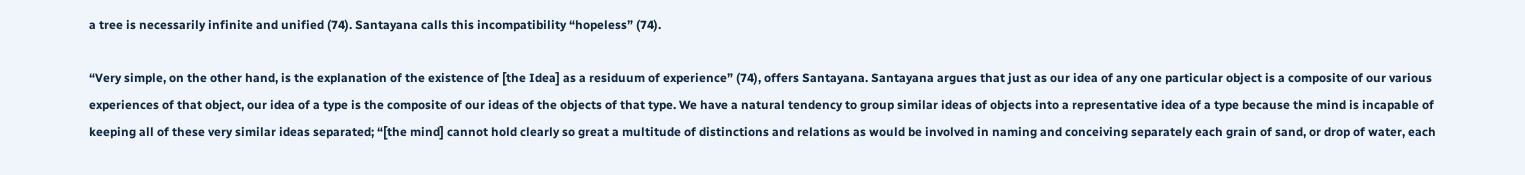a tree is necessarily infinite and unified (74). Santayana calls this incompatibility “hopeless” (74).

“Very simple, on the other hand, is the explanation of the existence of [the Idea] as a residuum of experience” (74), offers Santayana. Santayana argues that just as our idea of any one particular object is a composite of our various experiences of that object, our idea of a type is the composite of our ideas of the objects of that type. We have a natural tendency to group similar ideas of objects into a representative idea of a type because the mind is incapable of keeping all of these very similar ideas separated; “[the mind] cannot hold clearly so great a multitude of distinctions and relations as would be involved in naming and conceiving separately each grain of sand, or drop of water, each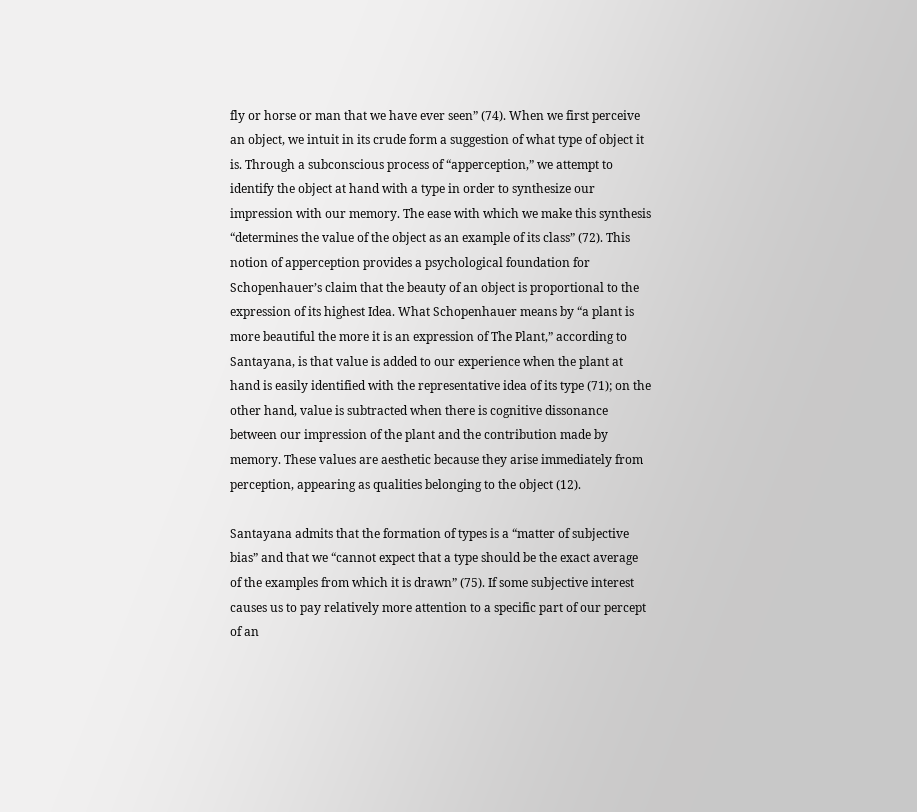fly or horse or man that we have ever seen” (74). When we first perceive an object, we intuit in its crude form a suggestion of what type of object it is. Through a subconscious process of “apperception,” we attempt to identify the object at hand with a type in order to synthesize our impression with our memory. The ease with which we make this synthesis “determines the value of the object as an example of its class” (72). This notion of apperception provides a psychological foundation for Schopenhauer’s claim that the beauty of an object is proportional to the expression of its highest Idea. What Schopenhauer means by “a plant is more beautiful the more it is an expression of The Plant,” according to Santayana, is that value is added to our experience when the plant at hand is easily identified with the representative idea of its type (71); on the other hand, value is subtracted when there is cognitive dissonance between our impression of the plant and the contribution made by memory. These values are aesthetic because they arise immediately from perception, appearing as qualities belonging to the object (12).

Santayana admits that the formation of types is a “matter of subjective bias” and that we “cannot expect that a type should be the exact average of the examples from which it is drawn” (75). If some subjective interest causes us to pay relatively more attention to a specific part of our percept of an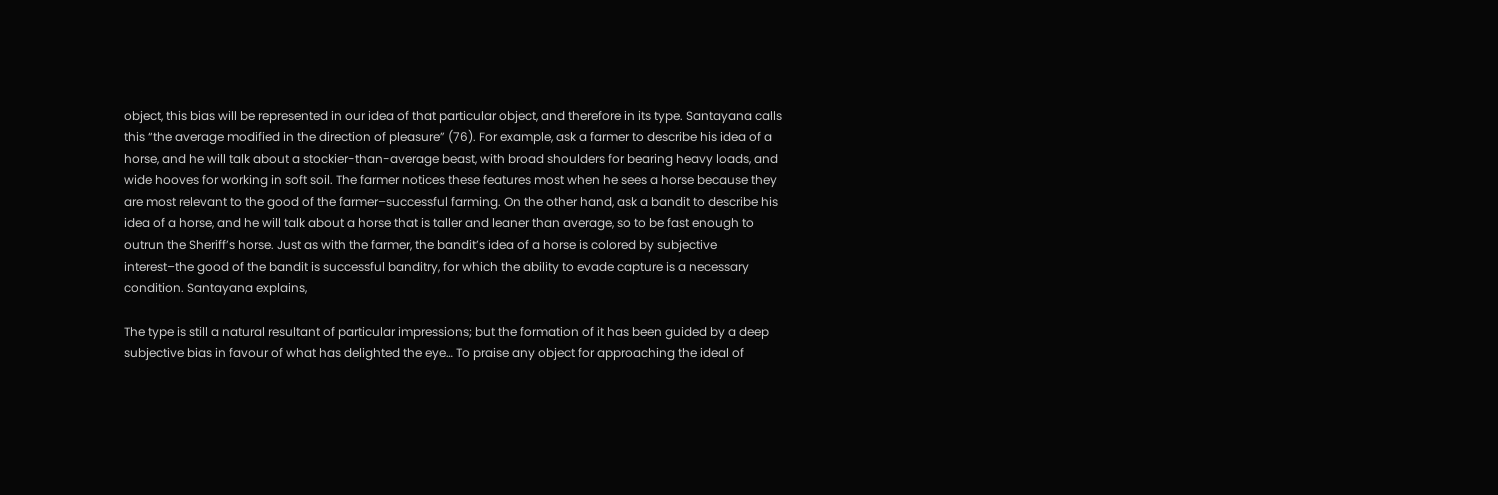object, this bias will be represented in our idea of that particular object, and therefore in its type. Santayana calls this “the average modified in the direction of pleasure” (76). For example, ask a farmer to describe his idea of a horse, and he will talk about a stockier-than-average beast, with broad shoulders for bearing heavy loads, and wide hooves for working in soft soil. The farmer notices these features most when he sees a horse because they are most relevant to the good of the farmer–successful farming. On the other hand, ask a bandit to describe his idea of a horse, and he will talk about a horse that is taller and leaner than average, so to be fast enough to outrun the Sheriff’s horse. Just as with the farmer, the bandit’s idea of a horse is colored by subjective interest–the good of the bandit is successful banditry, for which the ability to evade capture is a necessary condition. Santayana explains,

The type is still a natural resultant of particular impressions; but the formation of it has been guided by a deep subjective bias in favour of what has delighted the eye… To praise any object for approaching the ideal of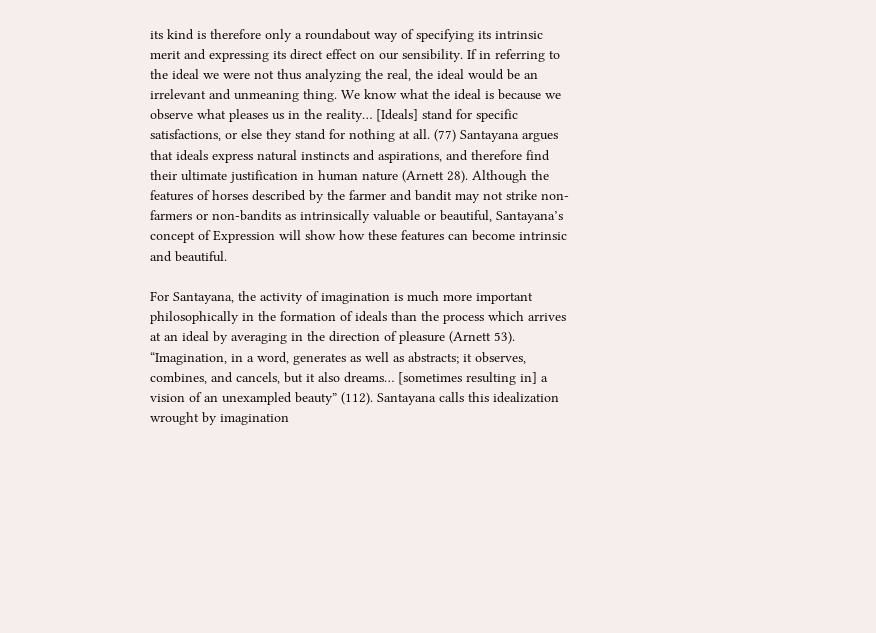its kind is therefore only a roundabout way of specifying its intrinsic merit and expressing its direct effect on our sensibility. If in referring to the ideal we were not thus analyzing the real, the ideal would be an irrelevant and unmeaning thing. We know what the ideal is because we observe what pleases us in the reality… [Ideals] stand for specific satisfactions, or else they stand for nothing at all. (77) Santayana argues that ideals express natural instincts and aspirations, and therefore find their ultimate justification in human nature (Arnett 28). Although the features of horses described by the farmer and bandit may not strike non-farmers or non-bandits as intrinsically valuable or beautiful, Santayana’s concept of Expression will show how these features can become intrinsic and beautiful.

For Santayana, the activity of imagination is much more important philosophically in the formation of ideals than the process which arrives at an ideal by averaging in the direction of pleasure (Arnett 53). “Imagination, in a word, generates as well as abstracts; it observes, combines, and cancels, but it also dreams… [sometimes resulting in] a vision of an unexampled beauty” (112). Santayana calls this idealization wrought by imagination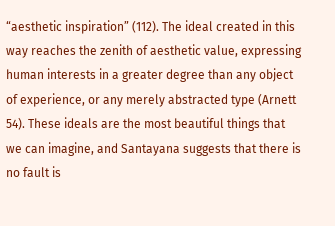“aesthetic inspiration” (112). The ideal created in this way reaches the zenith of aesthetic value, expressing human interests in a greater degree than any object of experience, or any merely abstracted type (Arnett 54). These ideals are the most beautiful things that we can imagine, and Santayana suggests that there is no fault is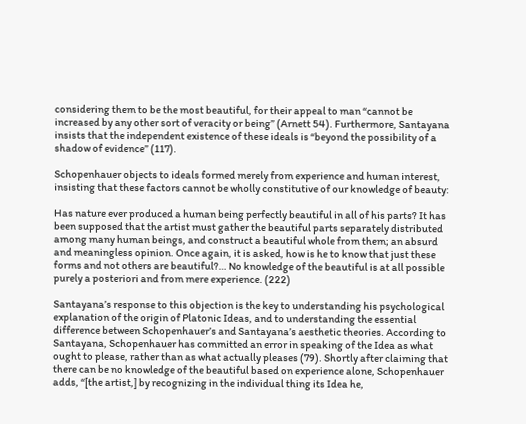considering them to be the most beautiful, for their appeal to man “cannot be increased by any other sort of veracity or being” (Arnett 54). Furthermore, Santayana insists that the independent existence of these ideals is “beyond the possibility of a shadow of evidence” (117).

Schopenhauer objects to ideals formed merely from experience and human interest, insisting that these factors cannot be wholly constitutive of our knowledge of beauty:

Has nature ever produced a human being perfectly beautiful in all of his parts? It has been supposed that the artist must gather the beautiful parts separately distributed among many human beings, and construct a beautiful whole from them; an absurd and meaningless opinion. Once again, it is asked, how is he to know that just these forms and not others are beautiful?… No knowledge of the beautiful is at all possible purely a posteriori and from mere experience. (222)

Santayana’s response to this objection is the key to understanding his psychological explanation of the origin of Platonic Ideas, and to understanding the essential difference between Schopenhauer’s and Santayana’s aesthetic theories. According to Santayana, Schopenhauer has committed an error in speaking of the Idea as what ought to please, rather than as what actually pleases (79). Shortly after claiming that there can be no knowledge of the beautiful based on experience alone, Schopenhauer adds, “[the artist,] by recognizing in the individual thing its Idea he,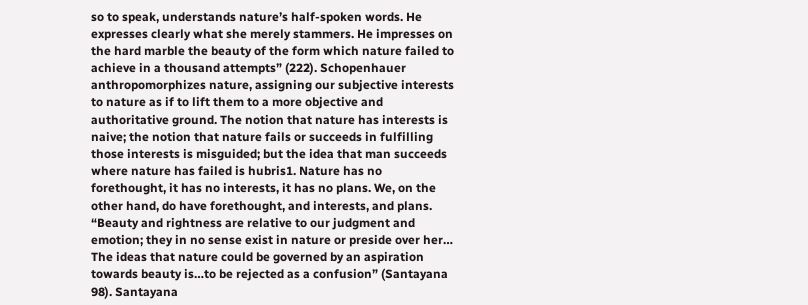so to speak, understands nature’s half-spoken words. He expresses clearly what she merely stammers. He impresses on the hard marble the beauty of the form which nature failed to achieve in a thousand attempts” (222). Schopenhauer anthropomorphizes nature, assigning our subjective interests to nature as if to lift them to a more objective and authoritative ground. The notion that nature has interests is naive; the notion that nature fails or succeeds in fulfilling those interests is misguided; but the idea that man succeeds where nature has failed is hubris1. Nature has no forethought, it has no interests, it has no plans. We, on the other hand, do have forethought, and interests, and plans. “Beauty and rightness are relative to our judgment and emotion; they in no sense exist in nature or preside over her… The ideas that nature could be governed by an aspiration towards beauty is…to be rejected as a confusion” (Santayana 98). Santayana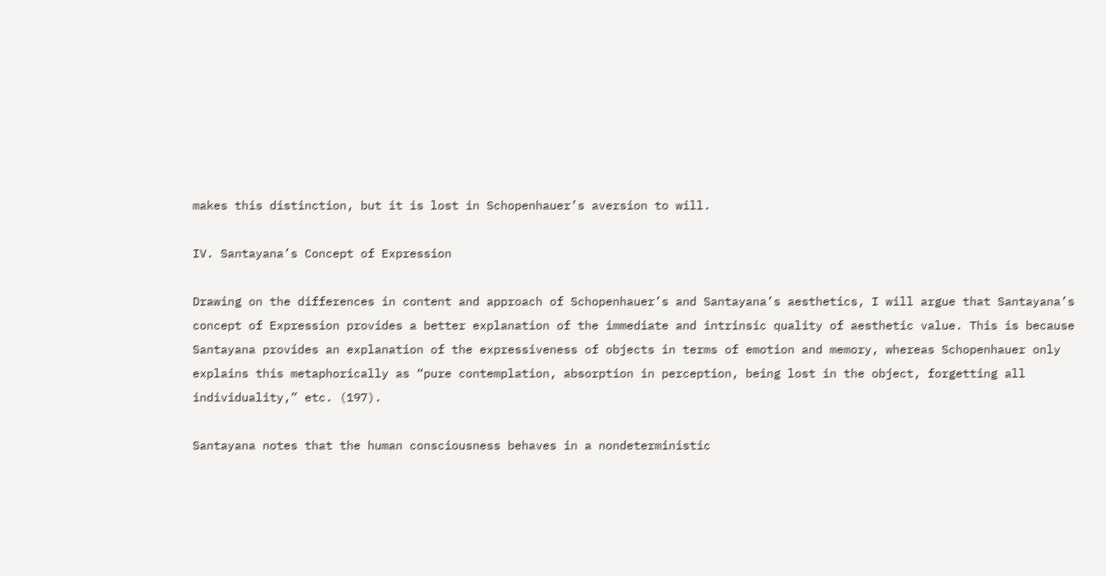makes this distinction, but it is lost in Schopenhauer’s aversion to will.

IV. Santayana’s Concept of Expression

Drawing on the differences in content and approach of Schopenhauer’s and Santayana’s aesthetics, I will argue that Santayana’s concept of Expression provides a better explanation of the immediate and intrinsic quality of aesthetic value. This is because Santayana provides an explanation of the expressiveness of objects in terms of emotion and memory, whereas Schopenhauer only explains this metaphorically as “pure contemplation, absorption in perception, being lost in the object, forgetting all individuality,” etc. (197).

Santayana notes that the human consciousness behaves in a nondeterministic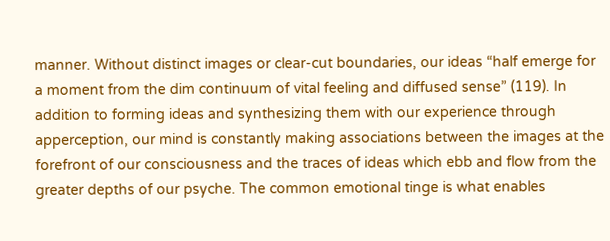manner. Without distinct images or clear-cut boundaries, our ideas “half emerge for a moment from the dim continuum of vital feeling and diffused sense” (119). In addition to forming ideas and synthesizing them with our experience through apperception, our mind is constantly making associations between the images at the forefront of our consciousness and the traces of ideas which ebb and flow from the greater depths of our psyche. The common emotional tinge is what enables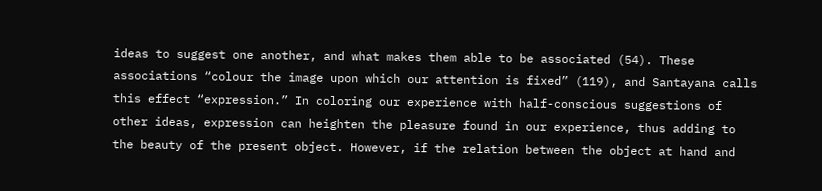ideas to suggest one another, and what makes them able to be associated (54). These associations “colour the image upon which our attention is fixed” (119), and Santayana calls this effect “expression.” In coloring our experience with half-conscious suggestions of other ideas, expression can heighten the pleasure found in our experience, thus adding to the beauty of the present object. However, if the relation between the object at hand and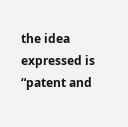the idea expressed is “patent and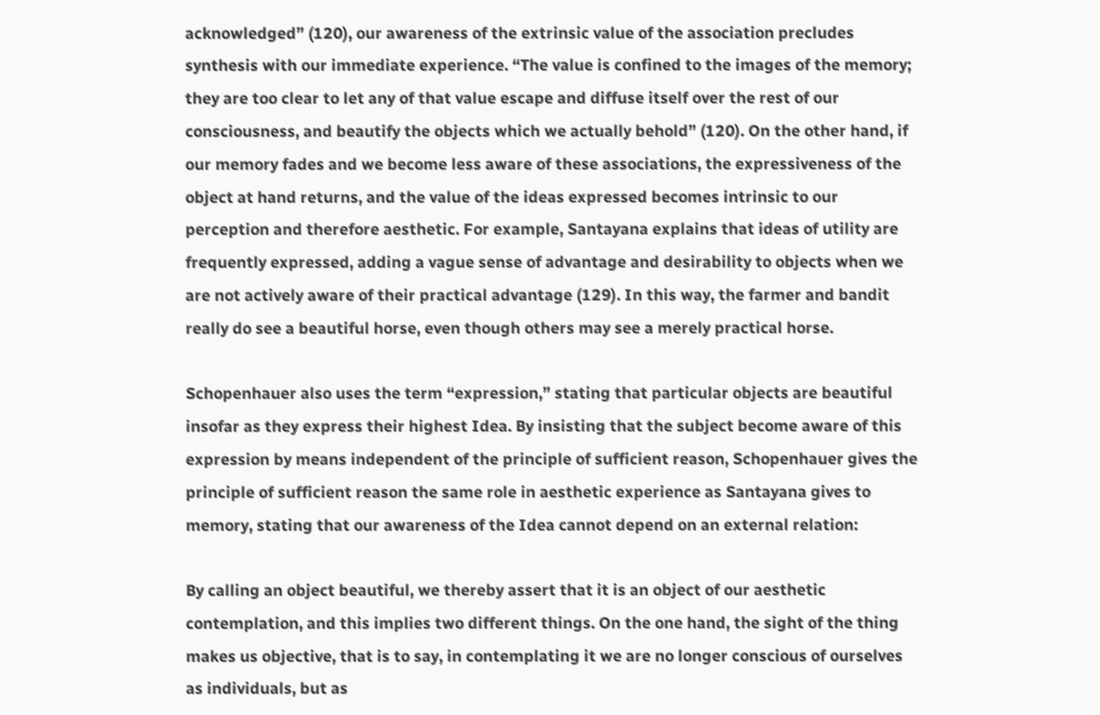acknowledged” (120), our awareness of the extrinsic value of the association precludes synthesis with our immediate experience. “The value is confined to the images of the memory; they are too clear to let any of that value escape and diffuse itself over the rest of our consciousness, and beautify the objects which we actually behold” (120). On the other hand, if our memory fades and we become less aware of these associations, the expressiveness of the object at hand returns, and the value of the ideas expressed becomes intrinsic to our perception and therefore aesthetic. For example, Santayana explains that ideas of utility are frequently expressed, adding a vague sense of advantage and desirability to objects when we are not actively aware of their practical advantage (129). In this way, the farmer and bandit really do see a beautiful horse, even though others may see a merely practical horse.

Schopenhauer also uses the term “expression,” stating that particular objects are beautiful insofar as they express their highest Idea. By insisting that the subject become aware of this expression by means independent of the principle of sufficient reason, Schopenhauer gives the principle of sufficient reason the same role in aesthetic experience as Santayana gives to memory, stating that our awareness of the Idea cannot depend on an external relation:

By calling an object beautiful, we thereby assert that it is an object of our aesthetic contemplation, and this implies two different things. On the one hand, the sight of the thing makes us objective, that is to say, in contemplating it we are no longer conscious of ourselves as individuals, but as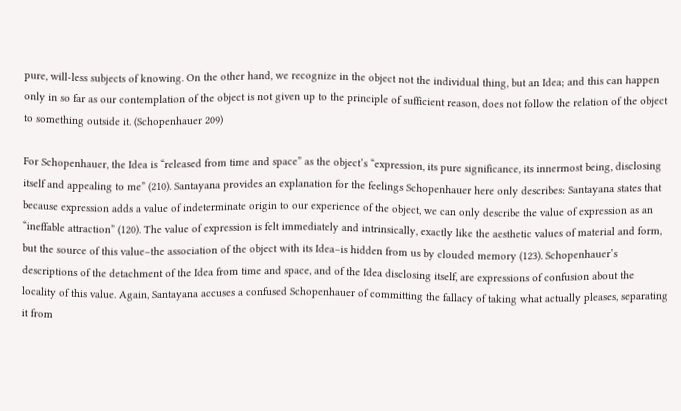pure, will-less subjects of knowing. On the other hand, we recognize in the object not the individual thing, but an Idea; and this can happen only in so far as our contemplation of the object is not given up to the principle of sufficient reason, does not follow the relation of the object to something outside it. (Schopenhauer 209)

For Schopenhauer, the Idea is “released from time and space” as the object’s “expression, its pure significance, its innermost being, disclosing itself and appealing to me” (210). Santayana provides an explanation for the feelings Schopenhauer here only describes: Santayana states that because expression adds a value of indeterminate origin to our experience of the object, we can only describe the value of expression as an “ineffable attraction” (120). The value of expression is felt immediately and intrinsically, exactly like the aesthetic values of material and form, but the source of this value–the association of the object with its Idea–is hidden from us by clouded memory (123). Schopenhauer’s descriptions of the detachment of the Idea from time and space, and of the Idea disclosing itself, are expressions of confusion about the locality of this value. Again, Santayana accuses a confused Schopenhauer of committing the fallacy of taking what actually pleases, separating it from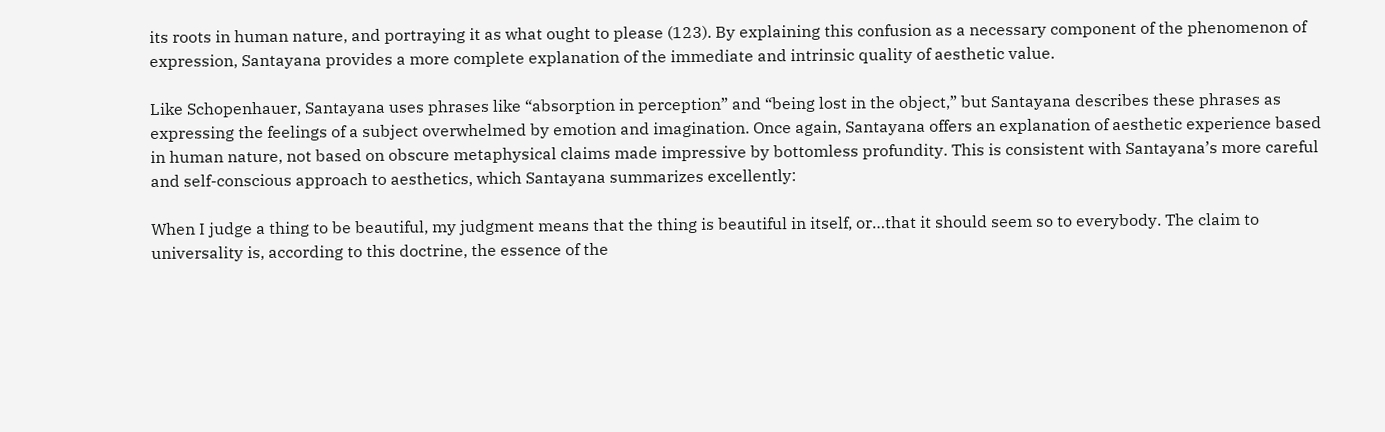its roots in human nature, and portraying it as what ought to please (123). By explaining this confusion as a necessary component of the phenomenon of expression, Santayana provides a more complete explanation of the immediate and intrinsic quality of aesthetic value.

Like Schopenhauer, Santayana uses phrases like “absorption in perception” and “being lost in the object,” but Santayana describes these phrases as expressing the feelings of a subject overwhelmed by emotion and imagination. Once again, Santayana offers an explanation of aesthetic experience based in human nature, not based on obscure metaphysical claims made impressive by bottomless profundity. This is consistent with Santayana’s more careful and self-conscious approach to aesthetics, which Santayana summarizes excellently:

When I judge a thing to be beautiful, my judgment means that the thing is beautiful in itself, or…that it should seem so to everybody. The claim to universality is, according to this doctrine, the essence of the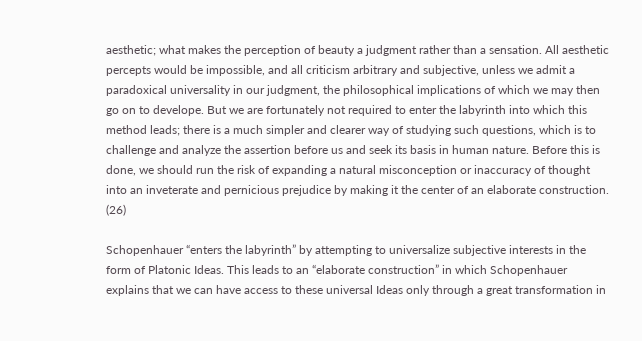aesthetic; what makes the perception of beauty a judgment rather than a sensation. All aesthetic percepts would be impossible, and all criticism arbitrary and subjective, unless we admit a paradoxical universality in our judgment, the philosophical implications of which we may then go on to develope. But we are fortunately not required to enter the labyrinth into which this method leads; there is a much simpler and clearer way of studying such questions, which is to challenge and analyze the assertion before us and seek its basis in human nature. Before this is done, we should run the risk of expanding a natural misconception or inaccuracy of thought into an inveterate and pernicious prejudice by making it the center of an elaborate construction. (26)

Schopenhauer “enters the labyrinth” by attempting to universalize subjective interests in the form of Platonic Ideas. This leads to an “elaborate construction” in which Schopenhauer explains that we can have access to these universal Ideas only through a great transformation in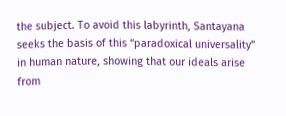the subject. To avoid this labyrinth, Santayana seeks the basis of this “paradoxical universality” in human nature, showing that our ideals arise from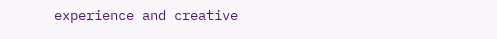experience and creative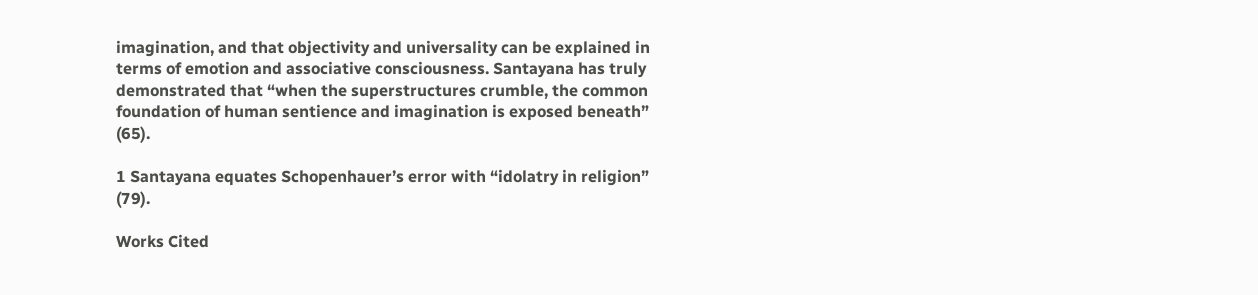imagination, and that objectivity and universality can be explained in terms of emotion and associative consciousness. Santayana has truly demonstrated that “when the superstructures crumble, the common foundation of human sentience and imagination is exposed beneath” (65).

1 Santayana equates Schopenhauer’s error with “idolatry in religion” (79).

Works Cited